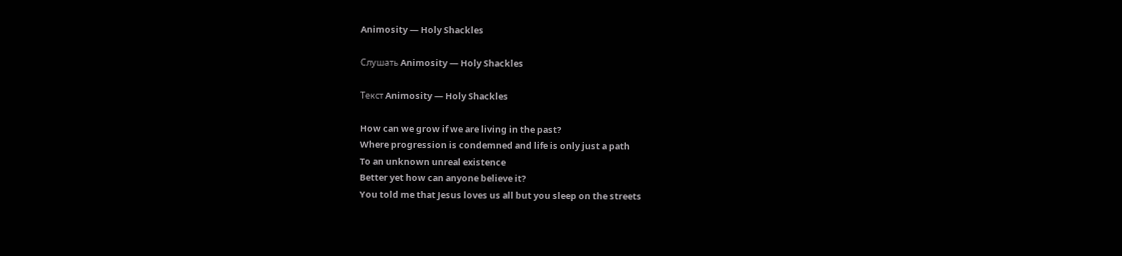Animosity — Holy Shackles

Слушать Animosity — Holy Shackles

Текст Animosity — Holy Shackles

How can we grow if we are living in the past?
Where progression is condemned and life is only just a path
To an unknown unreal existence
Better yet how can anyone believe it?
You told me that Jesus loves us all but you sleep on the streets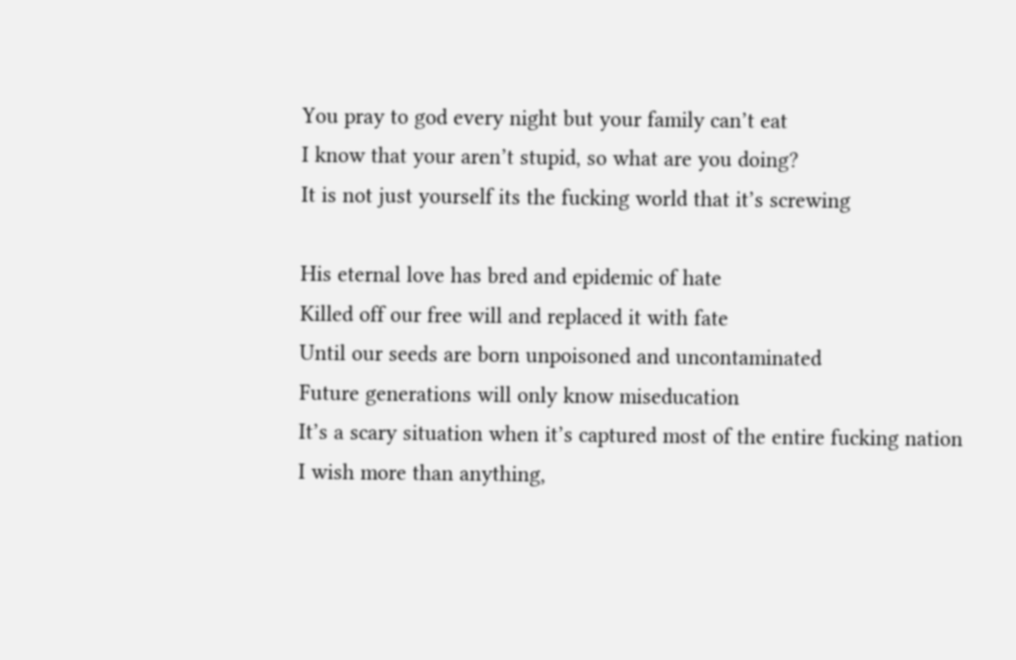You pray to god every night but your family can’t eat
I know that your aren’t stupid, so what are you doing?
It is not just yourself its the fucking world that it’s screwing

His eternal love has bred and epidemic of hate
Killed off our free will and replaced it with fate
Until our seeds are born unpoisoned and uncontaminated
Future generations will only know miseducation
It’s a scary situation when it’s captured most of the entire fucking nation
I wish more than anything,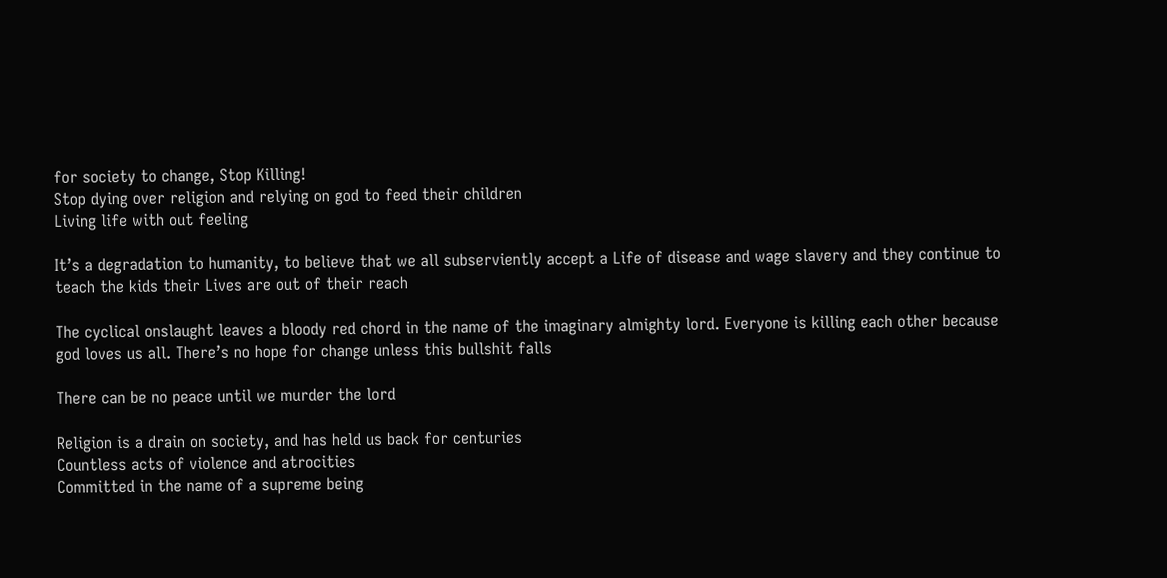for society to change, Stop Killing!
Stop dying over religion and relying on god to feed their children
Living life with out feeling

It’s a degradation to humanity, to believe that we all subserviently accept a Life of disease and wage slavery and they continue to teach the kids their Lives are out of their reach

The cyclical onslaught leaves a bloody red chord in the name of the imaginary almighty lord. Everyone is killing each other because god loves us all. There’s no hope for change unless this bullshit falls

There can be no peace until we murder the lord

Religion is a drain on society, and has held us back for centuries
Countless acts of violence and atrocities
Committed in the name of a supreme being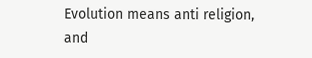Evolution means anti religion, and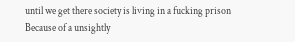until we get there society is living in a fucking prison
Because of a unsightly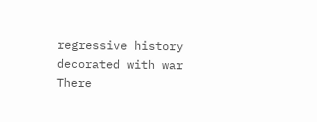regressive history decorated with war
There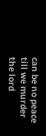can be no peace till we murder the lord